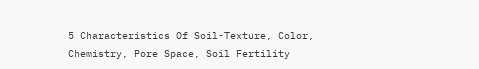5 Characteristics Of Soil-Texture, Color, Chemistry, Pore Space, Soil Fertility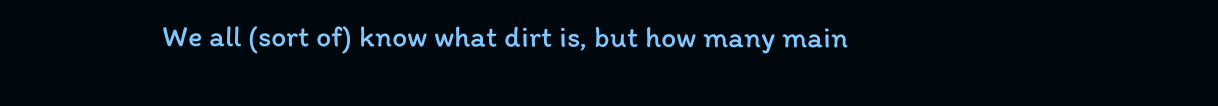We all (sort of) know what dirt is, but how many main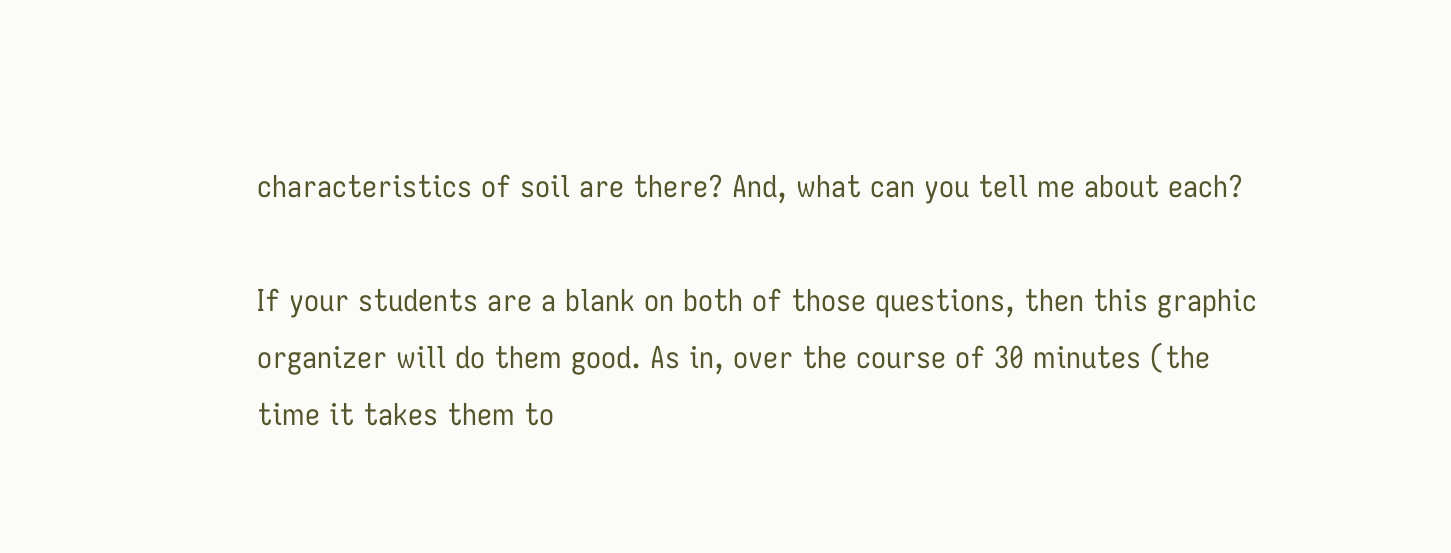characteristics of soil are there? And, what can you tell me about each?

If your students are a blank on both of those questions, then this graphic organizer will do them good. As in, over the course of 30 minutes (the time it takes them to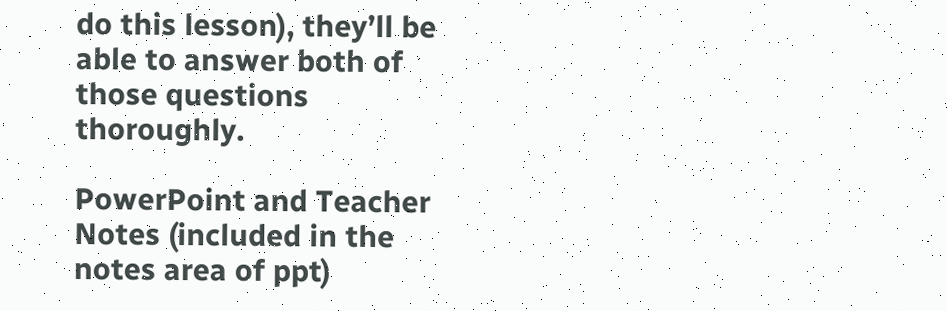do this lesson), they’ll be able to answer both of those questions thoroughly.

PowerPoint and Teacher Notes (included in the notes area of ppt)